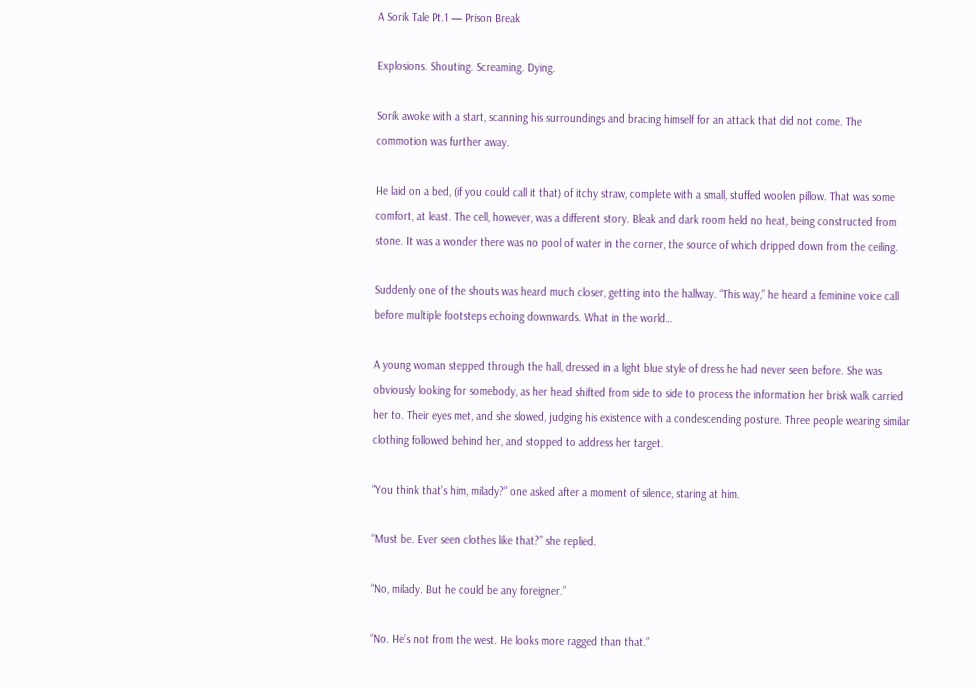A Sorik Tale Pt.1 — Prison Break

Explosions. Shouting. Screaming. Dying.

Sorik awoke with a start, scanning his surroundings and bracing himself for an attack that did not come. The commotion was further away.

He laid on a bed, (if you could call it that) of itchy straw, complete with a small, stuffed woolen pillow. That was some comfort, at least. The cell, however, was a different story. Bleak and dark room held no heat, being constructed from stone. It was a wonder there was no pool of water in the corner, the source of which dripped down from the ceiling.

Suddenly one of the shouts was heard much closer, getting into the hallway. “This way,” he heard a feminine voice call before multiple footsteps echoing downwards. What in the world…

A young woman stepped through the hall, dressed in a light blue style of dress he had never seen before. She was obviously looking for somebody, as her head shifted from side to side to process the information her brisk walk carried her to. Their eyes met, and she slowed, judging his existence with a condescending posture. Three people wearing similar clothing followed behind her, and stopped to address her target.

“You think that’s him, milady?” one asked after a moment of silence, staring at him.

“Must be. Ever seen clothes like that?” she replied.

“No, milady. But he could be any foreigner.”

“No. He’s not from the west. He looks more ragged than that.”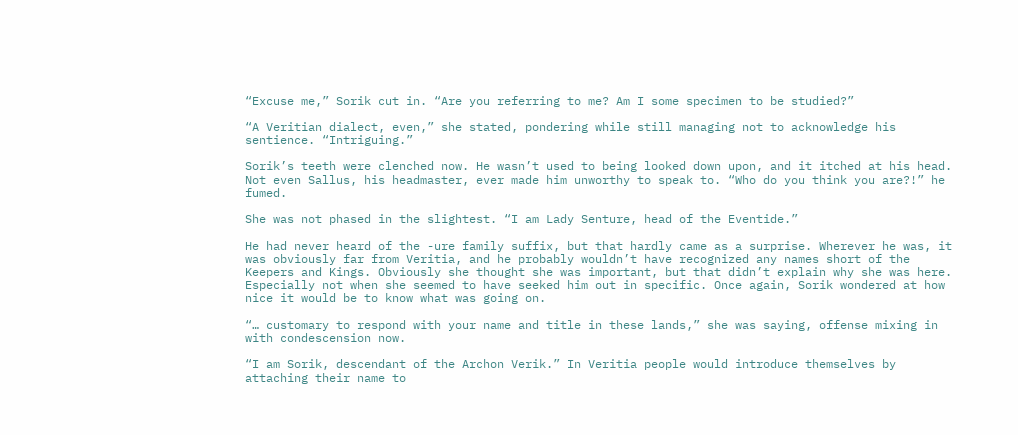“Excuse me,” Sorik cut in. “Are you referring to me? Am I some specimen to be studied?”

“A Veritian dialect, even,” she stated, pondering while still managing not to acknowledge his sentience. “Intriguing.”

Sorik’s teeth were clenched now. He wasn’t used to being looked down upon, and it itched at his head. Not even Sallus, his headmaster, ever made him unworthy to speak to. “Who do you think you are?!” he fumed.

She was not phased in the slightest. “I am Lady Senture, head of the Eventide.”

He had never heard of the -ure family suffix, but that hardly came as a surprise. Wherever he was, it was obviously far from Veritia, and he probably wouldn’t have recognized any names short of the Keepers and Kings. Obviously she thought she was important, but that didn’t explain why she was here. Especially not when she seemed to have seeked him out in specific. Once again, Sorik wondered at how nice it would be to know what was going on.

“… customary to respond with your name and title in these lands,” she was saying, offense mixing in with condescension now.

“I am Sorik, descendant of the Archon Verik.” In Veritia people would introduce themselves by attaching their name to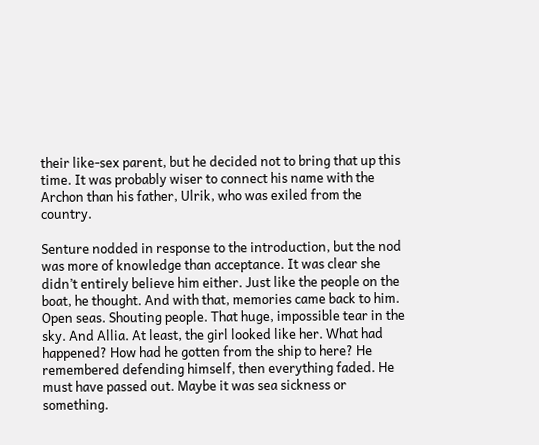their like-sex parent, but he decided not to bring that up this time. It was probably wiser to connect his name with the Archon than his father, Ulrik, who was exiled from the country.

Senture nodded in response to the introduction, but the nod was more of knowledge than acceptance. It was clear she didn’t entirely believe him either. Just like the people on the boat, he thought. And with that, memories came back to him. Open seas. Shouting people. That huge, impossible tear in the sky. And Allia. At least, the girl looked like her. What had happened? How had he gotten from the ship to here? He remembered defending himself, then everything faded. He must have passed out. Maybe it was sea sickness or something.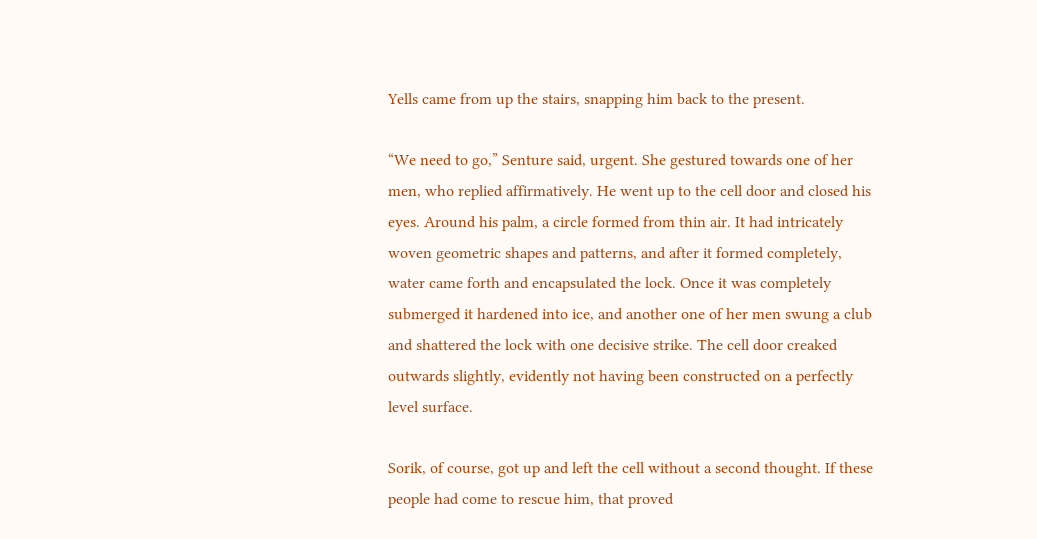Yells came from up the stairs, snapping him back to the present.

“We need to go,” Senture said, urgent. She gestured towards one of her men, who replied affirmatively. He went up to the cell door and closed his eyes. Around his palm, a circle formed from thin air. It had intricately woven geometric shapes and patterns, and after it formed completely, water came forth and encapsulated the lock. Once it was completely submerged it hardened into ice, and another one of her men swung a club and shattered the lock with one decisive strike. The cell door creaked outwards slightly, evidently not having been constructed on a perfectly level surface.

Sorik, of course, got up and left the cell without a second thought. If these people had come to rescue him, that proved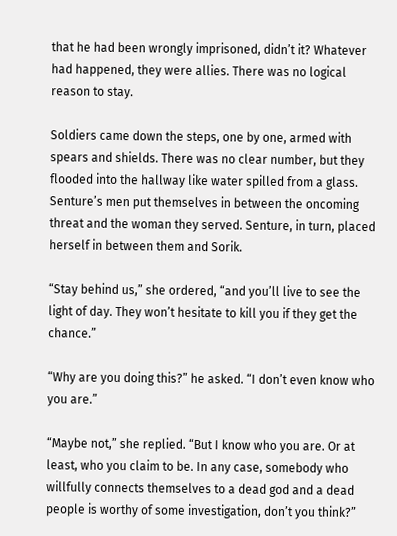that he had been wrongly imprisoned, didn’t it? Whatever had happened, they were allies. There was no logical reason to stay.

Soldiers came down the steps, one by one, armed with spears and shields. There was no clear number, but they flooded into the hallway like water spilled from a glass. Senture’s men put themselves in between the oncoming threat and the woman they served. Senture, in turn, placed herself in between them and Sorik.

“Stay behind us,” she ordered, “and you’ll live to see the light of day. They won’t hesitate to kill you if they get the chance.”

“Why are you doing this?” he asked. “I don’t even know who you are.”

“Maybe not,” she replied. “But I know who you are. Or at least, who you claim to be. In any case, somebody who willfully connects themselves to a dead god and a dead people is worthy of some investigation, don’t you think?”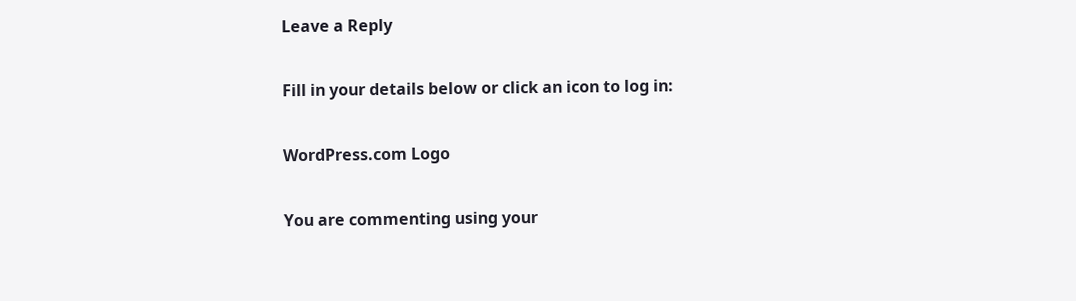Leave a Reply

Fill in your details below or click an icon to log in:

WordPress.com Logo

You are commenting using your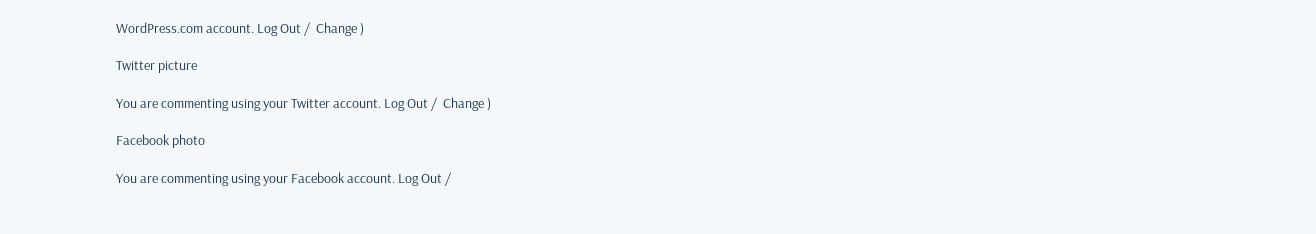WordPress.com account. Log Out /  Change )

Twitter picture

You are commenting using your Twitter account. Log Out /  Change )

Facebook photo

You are commenting using your Facebook account. Log Out /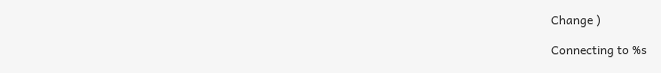Change )

Connecting to %s